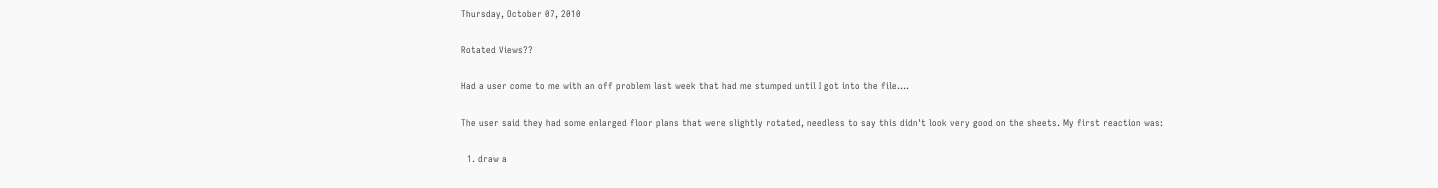Thursday, October 07, 2010

Rotated Views??

Had a user come to me with an off problem last week that had me stumped until I got into the file....

The user said they had some enlarged floor plans that were slightly rotated, needless to say this didn't look very good on the sheets. My first reaction was:

  1. draw a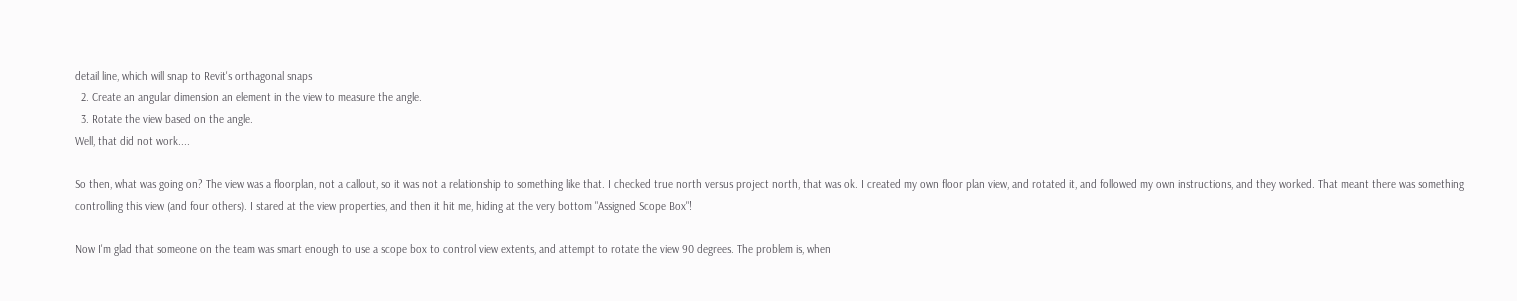detail line, which will snap to Revit's orthagonal snaps
  2. Create an angular dimension an element in the view to measure the angle.
  3. Rotate the view based on the angle.
Well, that did not work....

So then, what was going on? The view was a floorplan, not a callout, so it was not a relationship to something like that. I checked true north versus project north, that was ok. I created my own floor plan view, and rotated it, and followed my own instructions, and they worked. That meant there was something controlling this view (and four others). I stared at the view properties, and then it hit me, hiding at the very bottom "Assigned Scope Box"!

Now I'm glad that someone on the team was smart enough to use a scope box to control view extents, and attempt to rotate the view 90 degrees. The problem is, when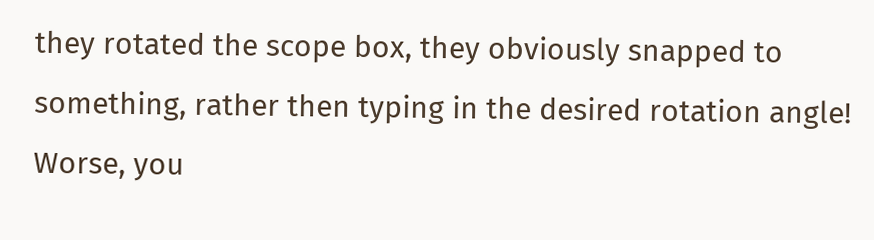they rotated the scope box, they obviously snapped to something, rather then typing in the desired rotation angle! Worse, you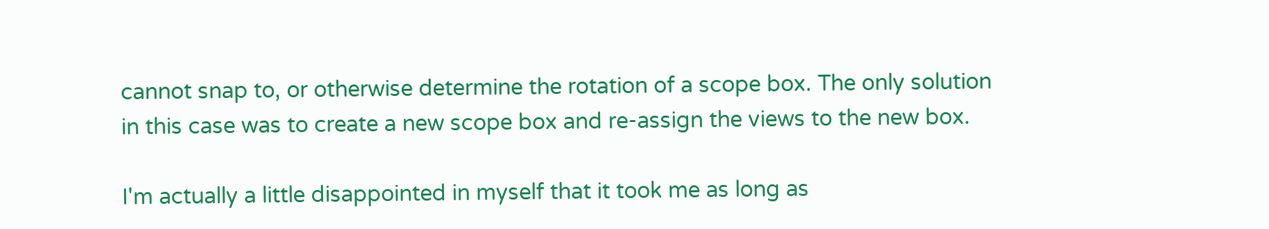cannot snap to, or otherwise determine the rotation of a scope box. The only solution in this case was to create a new scope box and re-assign the views to the new box.

I'm actually a little disappointed in myself that it took me as long as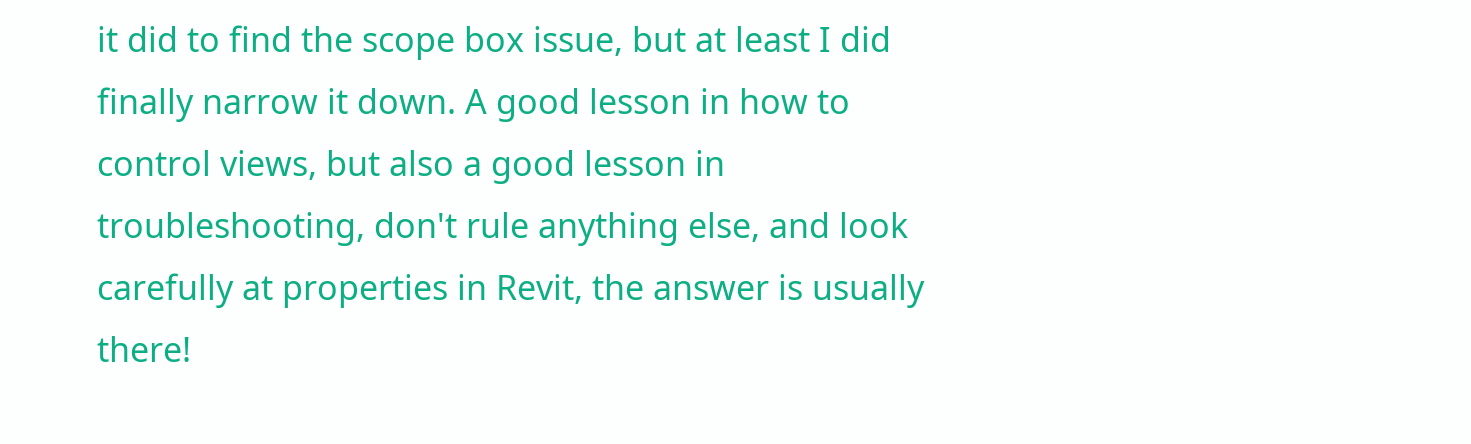it did to find the scope box issue, but at least I did finally narrow it down. A good lesson in how to control views, but also a good lesson in troubleshooting, don't rule anything else, and look carefully at properties in Revit, the answer is usually there!